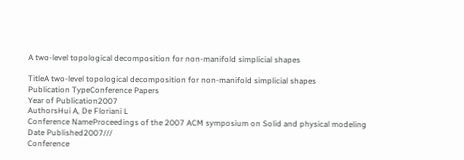A two-level topological decomposition for non-manifold simplicial shapes

TitleA two-level topological decomposition for non-manifold simplicial shapes
Publication TypeConference Papers
Year of Publication2007
AuthorsHui A, De Floriani L
Conference NameProceedings of the 2007 ACM symposium on Solid and physical modeling
Date Published2007///
Conference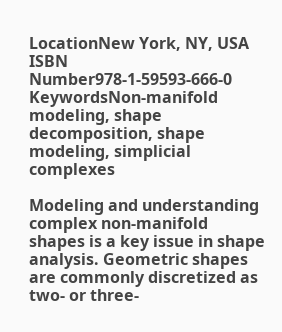LocationNew York, NY, USA
ISBN Number978-1-59593-666-0
KeywordsNon-manifold modeling, shape decomposition, shape modeling, simplicial complexes

Modeling and understanding complex non-manifold shapes is a key issue in shape analysis. Geometric shapes are commonly discretized as two- or three-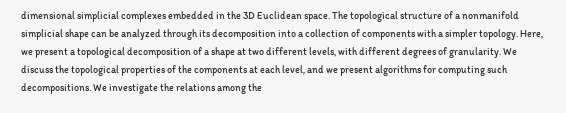dimensional simplicial complexes embedded in the 3D Euclidean space. The topological structure of a nonmanifold simplicial shape can be analyzed through its decomposition into a collection of components with a simpler topology. Here, we present a topological decomposition of a shape at two different levels, with different degrees of granularity. We discuss the topological properties of the components at each level, and we present algorithms for computing such decompositions. We investigate the relations among the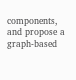components, and propose a graph-based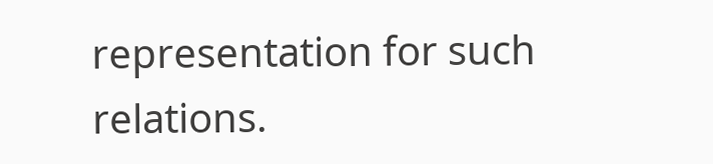representation for such relations.